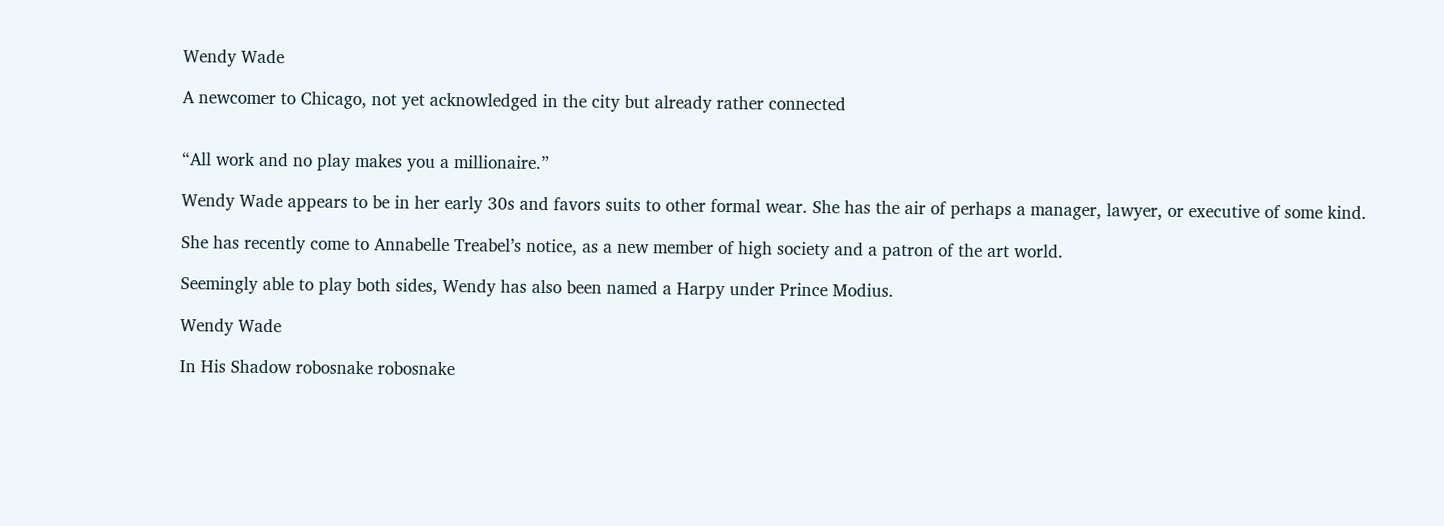Wendy Wade

A newcomer to Chicago, not yet acknowledged in the city but already rather connected


“All work and no play makes you a millionaire.”

Wendy Wade appears to be in her early 30s and favors suits to other formal wear. She has the air of perhaps a manager, lawyer, or executive of some kind.

She has recently come to Annabelle Treabel’s notice, as a new member of high society and a patron of the art world.

Seemingly able to play both sides, Wendy has also been named a Harpy under Prince Modius.

Wendy Wade

In His Shadow robosnake robosnake